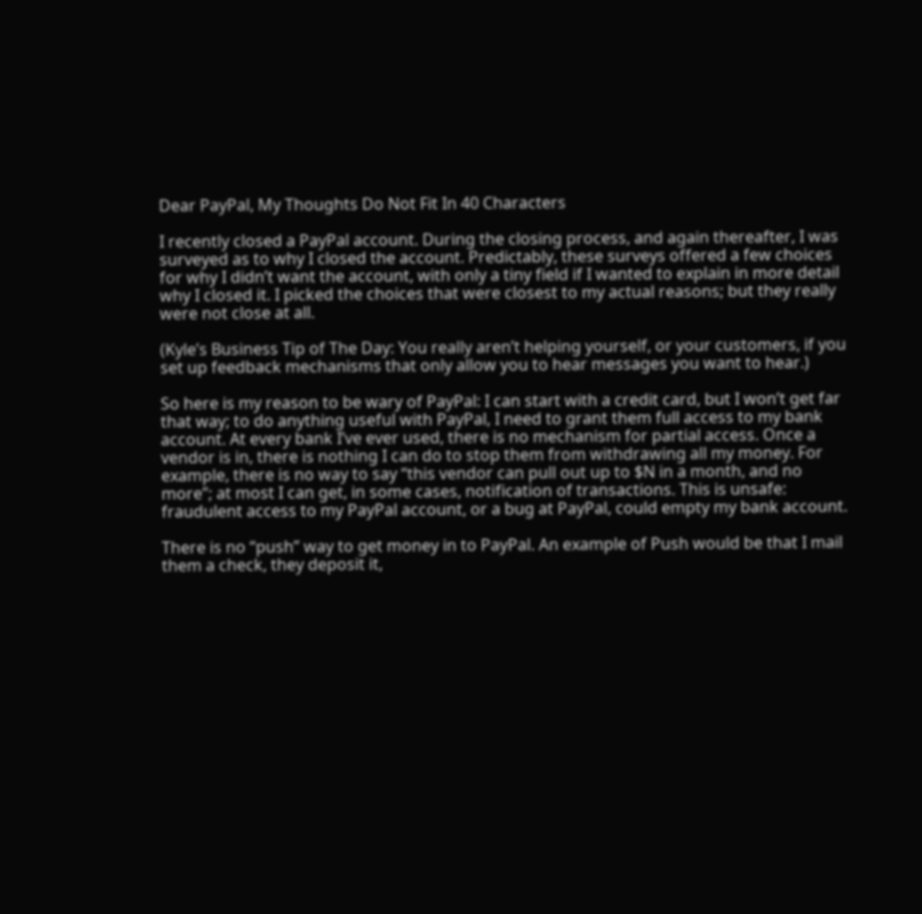Dear PayPal, My Thoughts Do Not Fit In 40 Characters

I recently closed a PayPal account. During the closing process, and again thereafter, I was surveyed as to why I closed the account. Predictably, these surveys offered a few choices for why I didn’t want the account, with only a tiny field if I wanted to explain in more detail why I closed it. I picked the choices that were closest to my actual reasons; but they really were not close at all.

(Kyle’s Business Tip of The Day: You really aren’t helping yourself, or your customers, if you set up feedback mechanisms that only allow you to hear messages you want to hear.)

So here is my reason to be wary of PayPal: I can start with a credit card, but I won’t get far that way; to do anything useful with PayPal, I need to grant them full access to my bank account. At every bank I’ve ever used, there is no mechanism for partial access. Once a vendor is in, there is nothing I can do to stop them from withdrawing all my money. For example, there is no way to say “this vendor can pull out up to $N in a month, and no more”; at most I can get, in some cases, notification of transactions. This is unsafe: fraudulent access to my PayPal account, or a bug at PayPal, could empty my bank account.

There is no “push” way to get money in to PayPal. An example of Push would be that I mail them a check, they deposit it,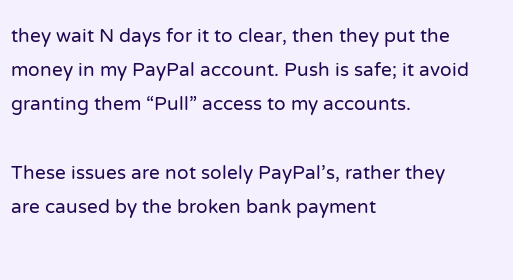they wait N days for it to clear, then they put the money in my PayPal account. Push is safe; it avoid granting them “Pull” access to my accounts.

These issues are not solely PayPal’s, rather they are caused by the broken bank payment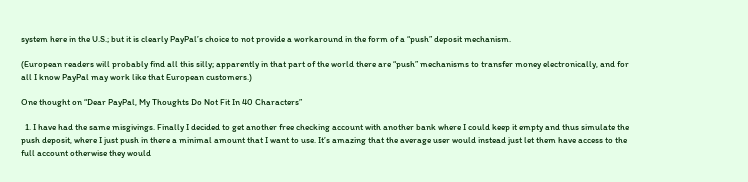system here in the U.S.; but it is clearly PayPal’s choice to not provide a workaround in the form of a “push” deposit mechanism.

(European readers will probably find all this silly; apparently in that part of the world there are “push” mechanisms to transfer money electronically, and for all I know PayPal may work like that European customers.)

One thought on “Dear PayPal, My Thoughts Do Not Fit In 40 Characters”

  1. I have had the same misgivings. Finally I decided to get another free checking account with another bank where I could keep it empty and thus simulate the push deposit, where I just push in there a minimal amount that I want to use. It’s amazing that the average user would instead just let them have access to the full account otherwise they would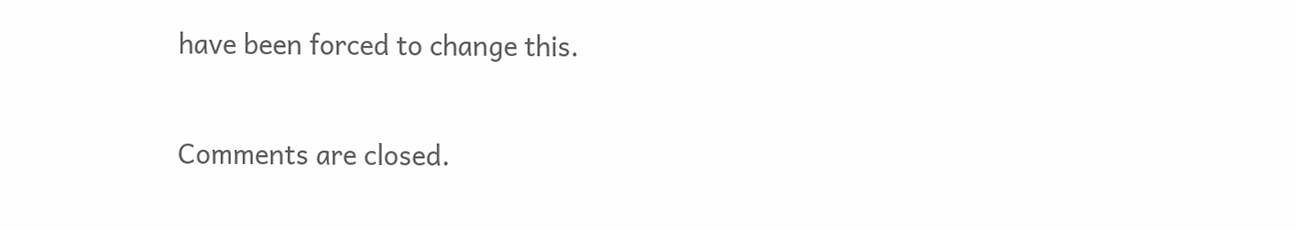have been forced to change this.

Comments are closed.